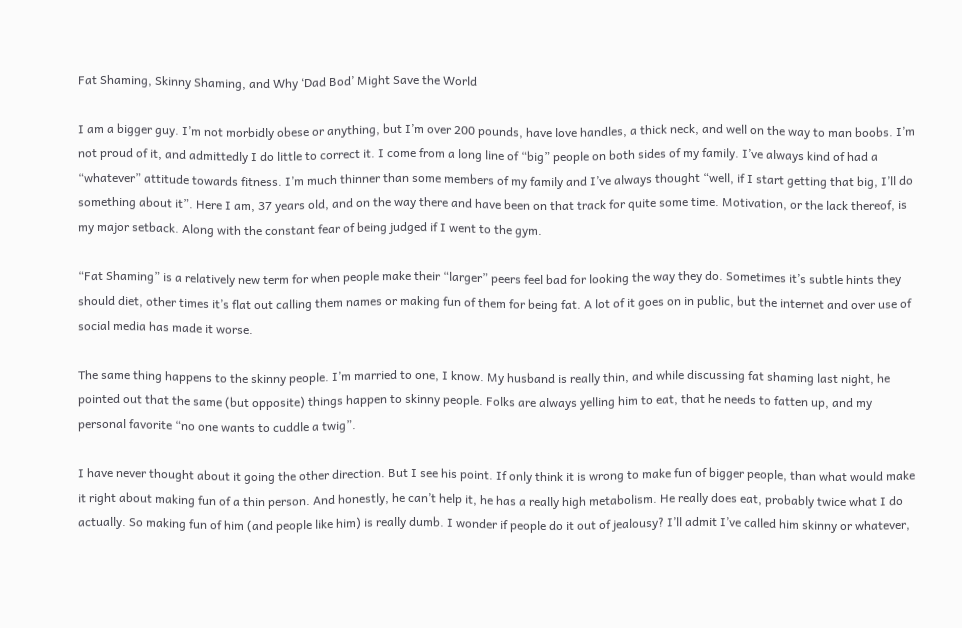Fat Shaming, Skinny Shaming, and Why ‘Dad Bod’ Might Save the World

I am a bigger guy. I’m not morbidly obese or anything, but I’m over 200 pounds, have love handles, a thick neck, and well on the way to man boobs. I’m not proud of it, and admittedly I do little to correct it. I come from a long line of “big” people on both sides of my family. I’ve always kind of had a “whatever” attitude towards fitness. I’m much thinner than some members of my family and I’ve always thought “well, if I start getting that big, I’ll do something about it”. Here I am, 37 years old, and on the way there and have been on that track for quite some time. Motivation, or the lack thereof, is my major setback. Along with the constant fear of being judged if I went to the gym.

“Fat Shaming” is a relatively new term for when people make their “larger” peers feel bad for looking the way they do. Sometimes it’s subtle hints they should diet, other times it’s flat out calling them names or making fun of them for being fat. A lot of it goes on in public, but the internet and over use of social media has made it worse.

The same thing happens to the skinny people. I’m married to one, I know. My husband is really thin, and while discussing fat shaming last night, he pointed out that the same (but opposite) things happen to skinny people. Folks are always yelling him to eat, that he needs to fatten up, and my personal favorite “no one wants to cuddle a twig”.

I have never thought about it going the other direction. But I see his point. If only think it is wrong to make fun of bigger people, than what would make it right about making fun of a thin person. And honestly, he can’t help it, he has a really high metabolism. He really does eat, probably twice what I do actually. So making fun of him (and people like him) is really dumb. I wonder if people do it out of jealousy? I’ll admit I’ve called him skinny or whatever,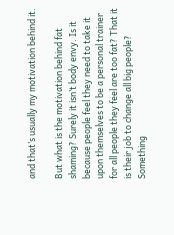and that’s usually my motivation behind it.

But what is the motivation behind fat shaming? Surely it isn’t body envy. Is it because people feel they need to take it upon themselves to be a personal trainer for all people they feel are too fat? That it is their job to change all big people?  Something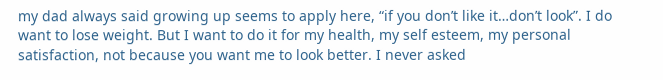my dad always said growing up seems to apply here, “if you don’t like it…don’t look”. I do want to lose weight. But I want to do it for my health, my self esteem, my personal satisfaction, not because you want me to look better. I never asked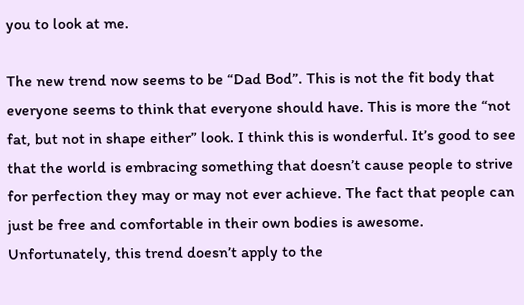you to look at me.

The new trend now seems to be “Dad Bod”. This is not the fit body that everyone seems to think that everyone should have. This is more the “not fat, but not in shape either” look. I think this is wonderful. It’s good to see that the world is embracing something that doesn’t cause people to strive for perfection they may or may not ever achieve. The fact that people can just be free and comfortable in their own bodies is awesome. Unfortunately, this trend doesn’t apply to the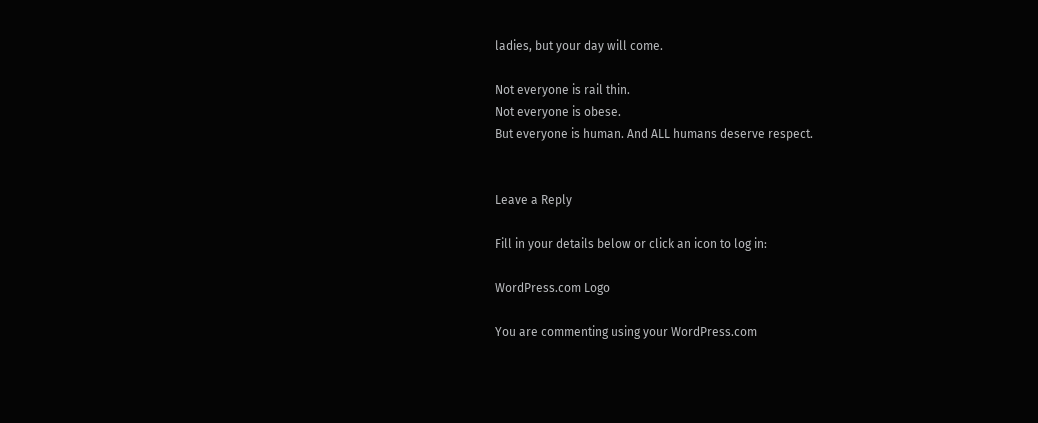ladies, but your day will come.

Not everyone is rail thin.
Not everyone is obese.
But everyone is human. And ALL humans deserve respect.


Leave a Reply

Fill in your details below or click an icon to log in:

WordPress.com Logo

You are commenting using your WordPress.com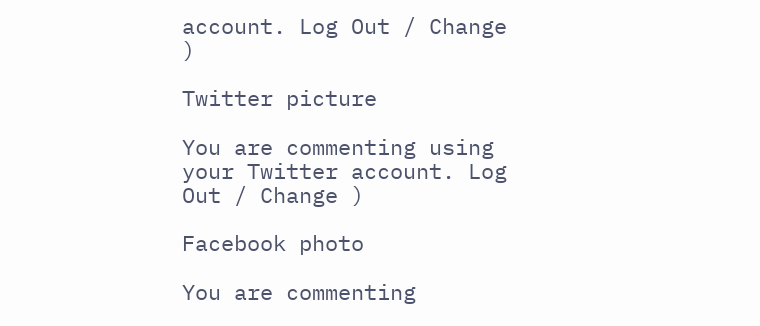account. Log Out / Change )

Twitter picture

You are commenting using your Twitter account. Log Out / Change )

Facebook photo

You are commenting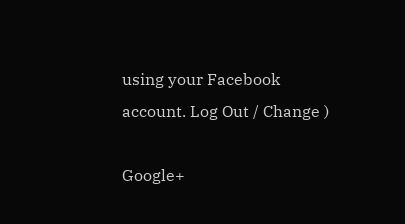using your Facebook account. Log Out / Change )

Google+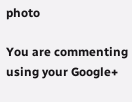photo

You are commenting using your Google+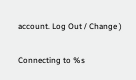account. Log Out / Change )

Connecting to %s